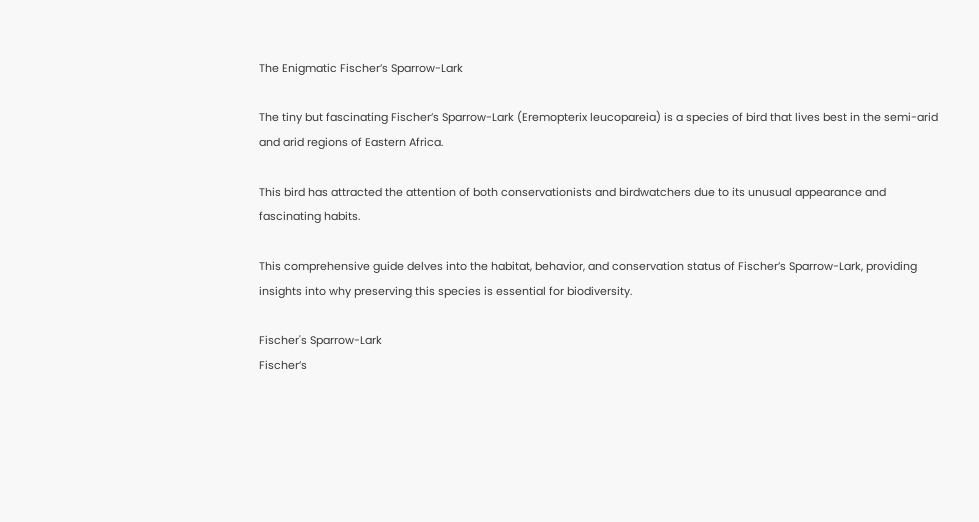The Enigmatic Fischer’s Sparrow-Lark

The tiny but fascinating Fischer’s Sparrow-Lark (Eremopterix leucopareia) is a species of bird that lives best in the semi-arid and arid regions of Eastern Africa.

This bird has attracted the attention of both conservationists and birdwatchers due to its unusual appearance and fascinating habits.

This comprehensive guide delves into the habitat, behavior, and conservation status of Fischer’s Sparrow-Lark, providing insights into why preserving this species is essential for biodiversity.

Fischer's Sparrow-Lark
Fischer’s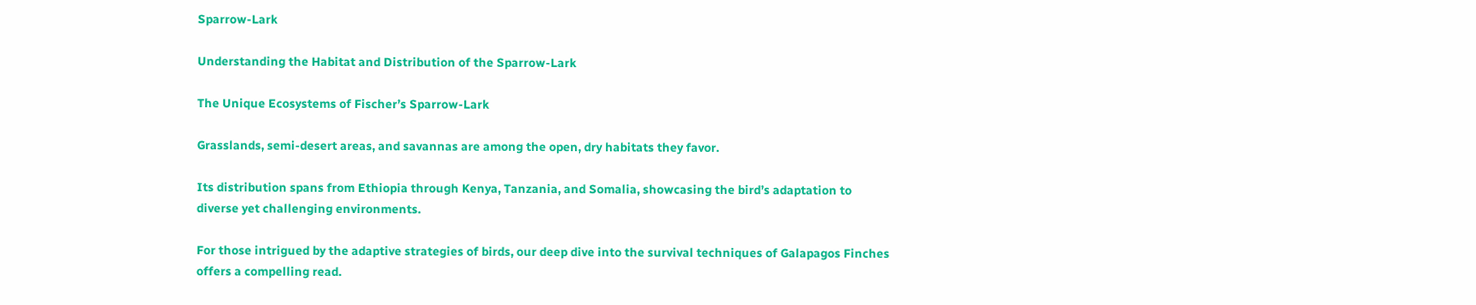Sparrow-Lark

Understanding the Habitat and Distribution of the Sparrow-Lark

The Unique Ecosystems of Fischer’s Sparrow-Lark

Grasslands, semi-desert areas, and savannas are among the open, dry habitats they favor.

Its distribution spans from Ethiopia through Kenya, Tanzania, and Somalia, showcasing the bird’s adaptation to diverse yet challenging environments.

For those intrigued by the adaptive strategies of birds, our deep dive into the survival techniques of Galapagos Finches offers a compelling read.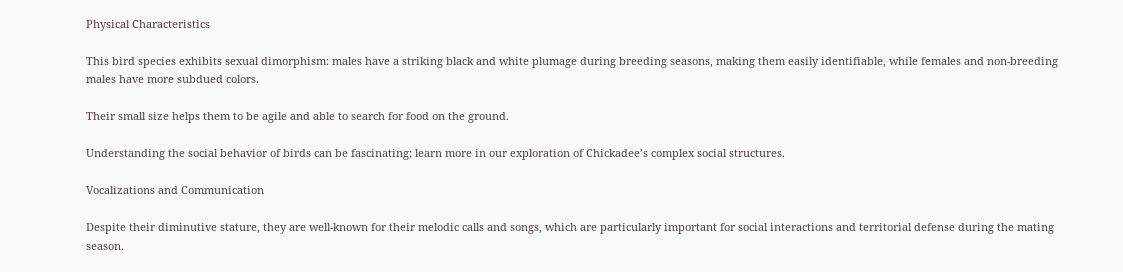Physical Characteristics

This bird species exhibits sexual dimorphism: males have a striking black and white plumage during breeding seasons, making them easily identifiable, while females and non-breeding males have more subdued colors.

Their small size helps them to be agile and able to search for food on the ground.

Understanding the social behavior of birds can be fascinating; learn more in our exploration of Chickadee’s complex social structures.

Vocalizations and Communication

Despite their diminutive stature, they are well-known for their melodic calls and songs, which are particularly important for social interactions and territorial defense during the mating season.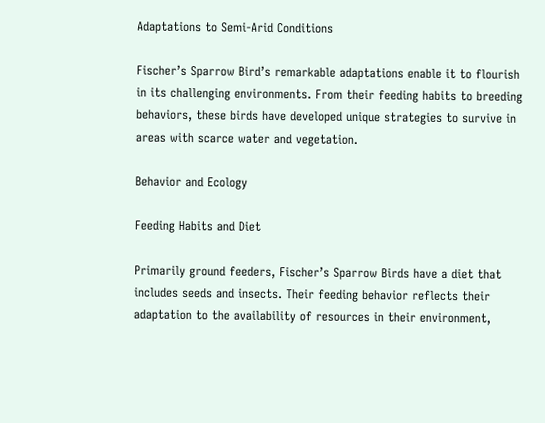Adaptations to Semi-Arid Conditions

Fischer’s Sparrow Bird’s remarkable adaptations enable it to flourish in its challenging environments. From their feeding habits to breeding behaviors, these birds have developed unique strategies to survive in areas with scarce water and vegetation.

Behavior and Ecology

Feeding Habits and Diet

Primarily ground feeders, Fischer’s Sparrow Birds have a diet that includes seeds and insects. Their feeding behavior reflects their adaptation to the availability of resources in their environment,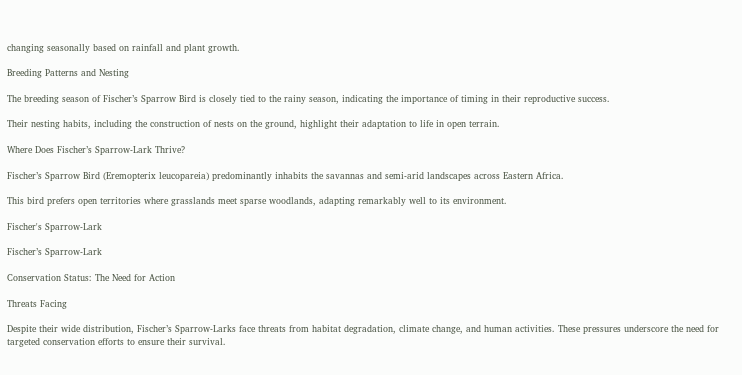changing seasonally based on rainfall and plant growth.

Breeding Patterns and Nesting

The breeding season of Fischer’s Sparrow Bird is closely tied to the rainy season, indicating the importance of timing in their reproductive success.

Their nesting habits, including the construction of nests on the ground, highlight their adaptation to life in open terrain.

Where Does Fischer’s Sparrow-Lark Thrive?

Fischer’s Sparrow Bird (Eremopterix leucopareia) predominantly inhabits the savannas and semi-arid landscapes across Eastern Africa.

This bird prefers open territories where grasslands meet sparse woodlands, adapting remarkably well to its environment.

Fischer's Sparrow-Lark

Fischer’s Sparrow-Lark

Conservation Status: The Need for Action

Threats Facing

Despite their wide distribution, Fischer’s Sparrow-Larks face threats from habitat degradation, climate change, and human activities. These pressures underscore the need for targeted conservation efforts to ensure their survival.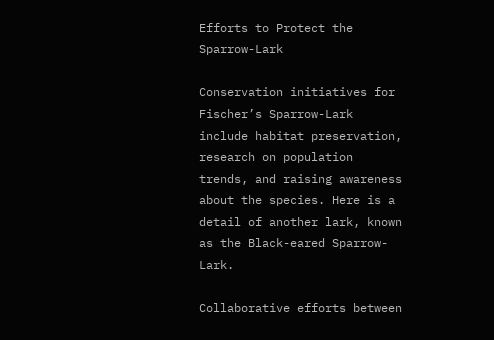Efforts to Protect the Sparrow-Lark

Conservation initiatives for Fischer’s Sparrow-Lark include habitat preservation, research on population trends, and raising awareness about the species. Here is a detail of another lark, known as the Black-eared Sparrow-Lark.

Collaborative efforts between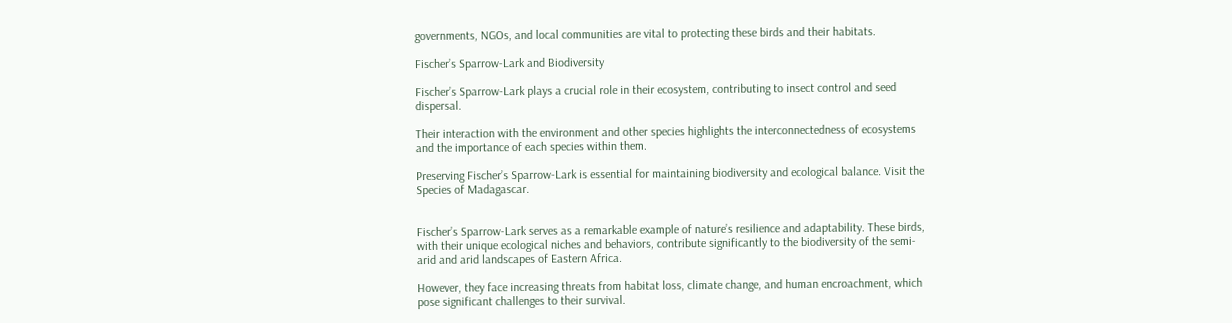governments, NGOs, and local communities are vital to protecting these birds and their habitats.

Fischer’s Sparrow-Lark and Biodiversity

Fischer’s Sparrow-Lark plays a crucial role in their ecosystem, contributing to insect control and seed dispersal.

Their interaction with the environment and other species highlights the interconnectedness of ecosystems and the importance of each species within them.

Preserving Fischer’s Sparrow-Lark is essential for maintaining biodiversity and ecological balance. Visit the Species of Madagascar.


Fischer’s Sparrow-Lark serves as a remarkable example of nature’s resilience and adaptability. These birds, with their unique ecological niches and behaviors, contribute significantly to the biodiversity of the semi-arid and arid landscapes of Eastern Africa.

However, they face increasing threats from habitat loss, climate change, and human encroachment, which pose significant challenges to their survival.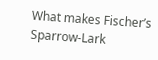What makes Fischer’s Sparrow-Lark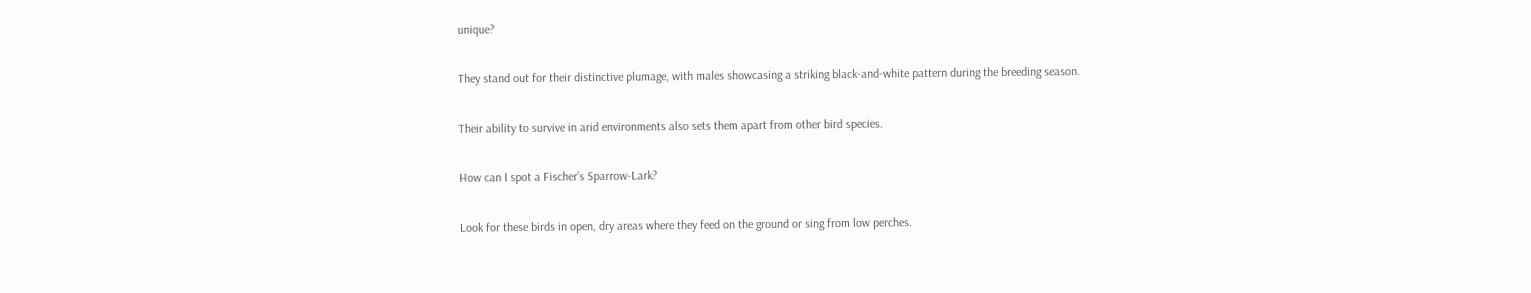unique?

They stand out for their distinctive plumage, with males showcasing a striking black-and-white pattern during the breeding season.

Their ability to survive in arid environments also sets them apart from other bird species.

How can I spot a Fischer’s Sparrow-Lark?

Look for these birds in open, dry areas where they feed on the ground or sing from low perches.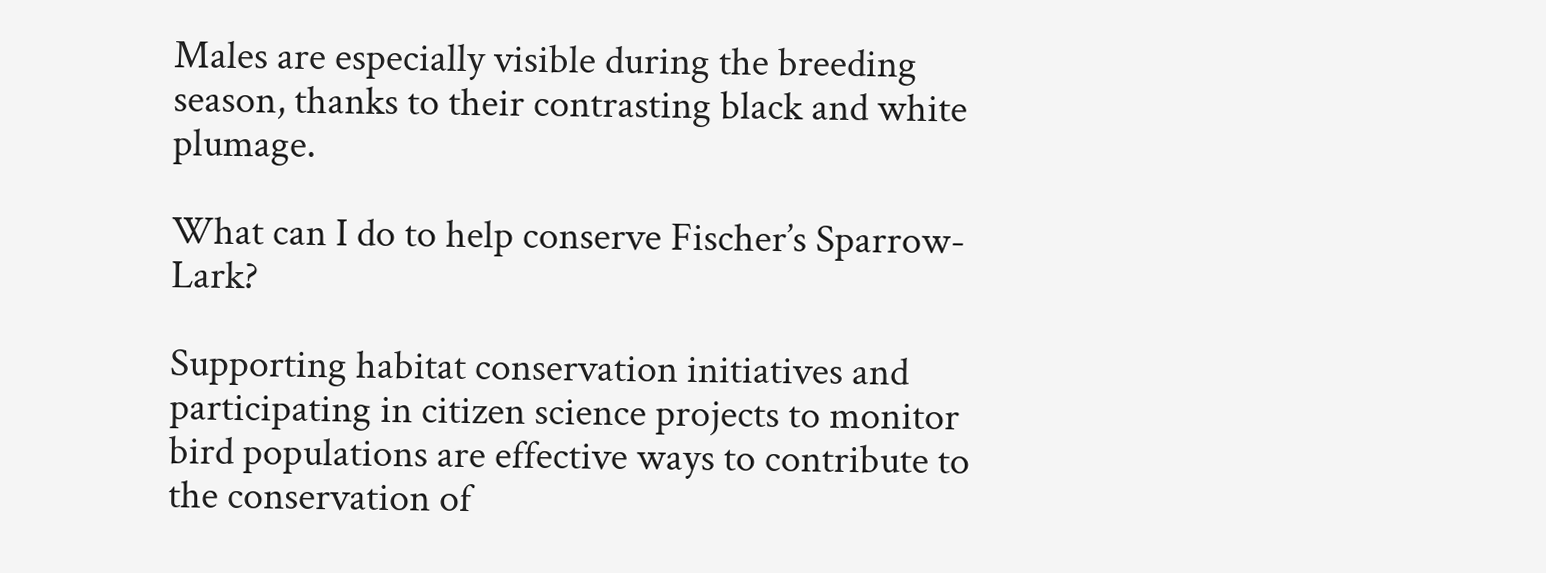Males are especially visible during the breeding season, thanks to their contrasting black and white plumage.

What can I do to help conserve Fischer’s Sparrow-Lark?

Supporting habitat conservation initiatives and participating in citizen science projects to monitor bird populations are effective ways to contribute to the conservation of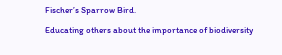Fischer’s Sparrow Bird.

Educating others about the importance of biodiversity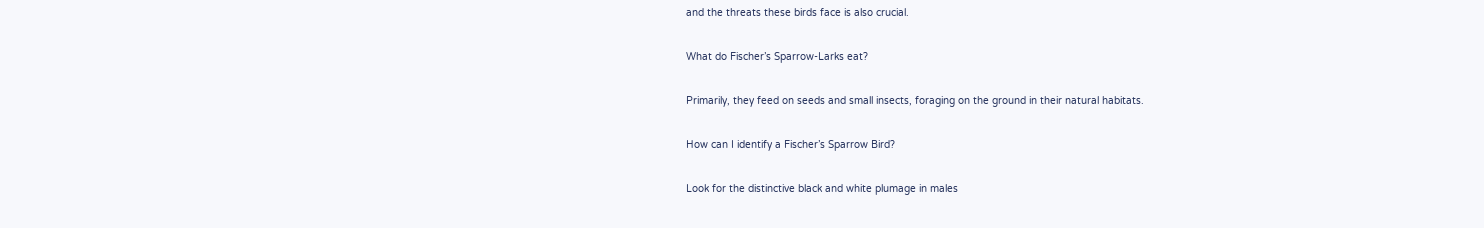and the threats these birds face is also crucial.

What do Fischer’s Sparrow-Larks eat?

Primarily, they feed on seeds and small insects, foraging on the ground in their natural habitats.

How can I identify a Fischer’s Sparrow Bird?

Look for the distinctive black and white plumage in males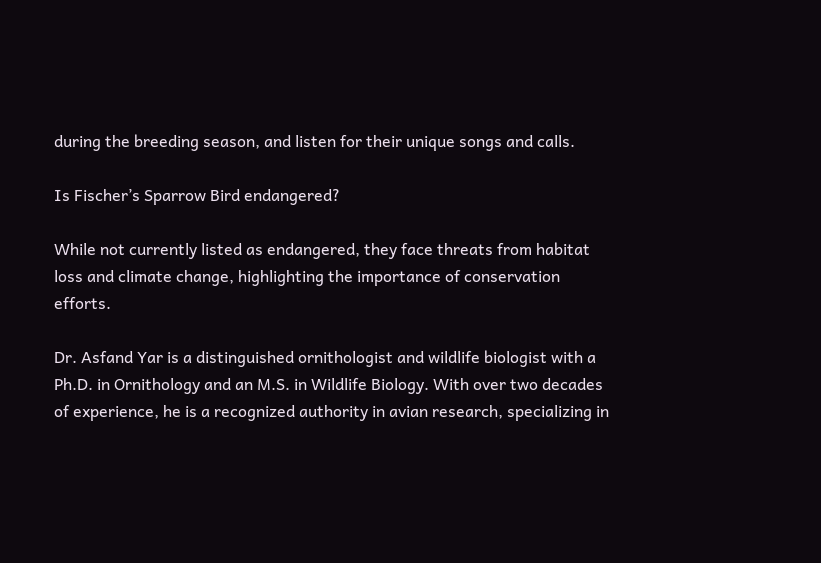during the breeding season, and listen for their unique songs and calls.

Is Fischer’s Sparrow Bird endangered?

While not currently listed as endangered, they face threats from habitat loss and climate change, highlighting the importance of conservation efforts.

Dr. Asfand Yar is a distinguished ornithologist and wildlife biologist with a Ph.D. in Ornithology and an M.S. in Wildlife Biology. With over two decades of experience, he is a recognized authority in avian research, specializing in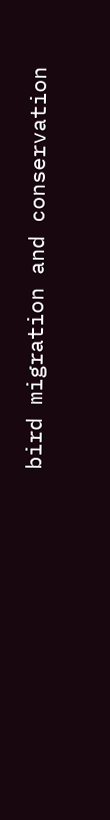bird migration and conservation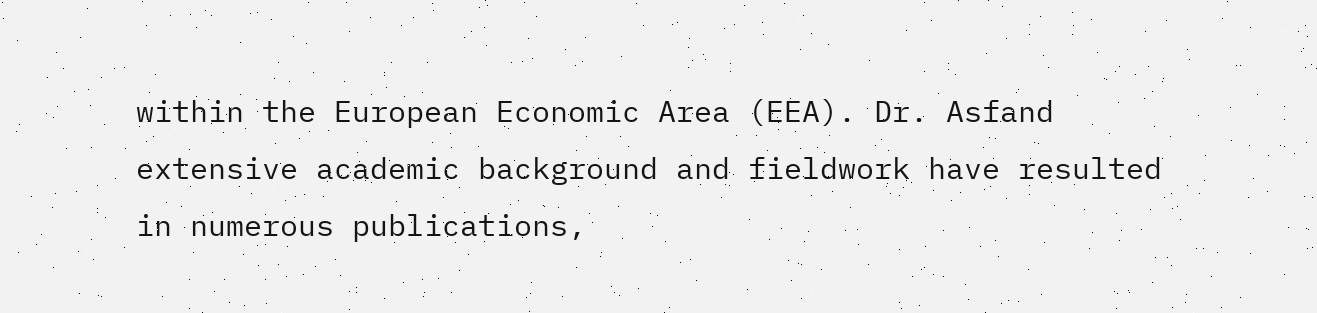within the European Economic Area (EEA). Dr. Asfand extensive academic background and fieldwork have resulted in numerous publications,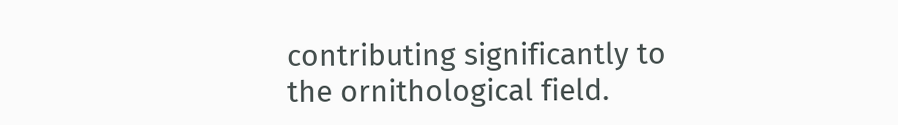contributing significantly to the ornithological field.